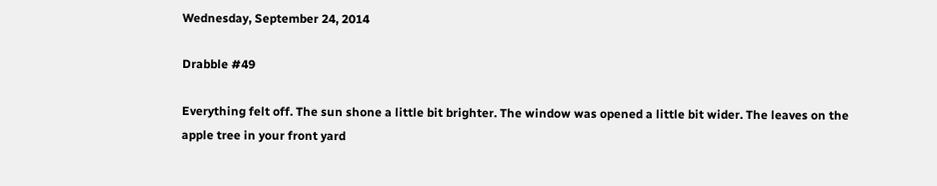Wednesday, September 24, 2014

Drabble #49

Everything felt off. The sun shone a little bit brighter. The window was opened a little bit wider. The leaves on the apple tree in your front yard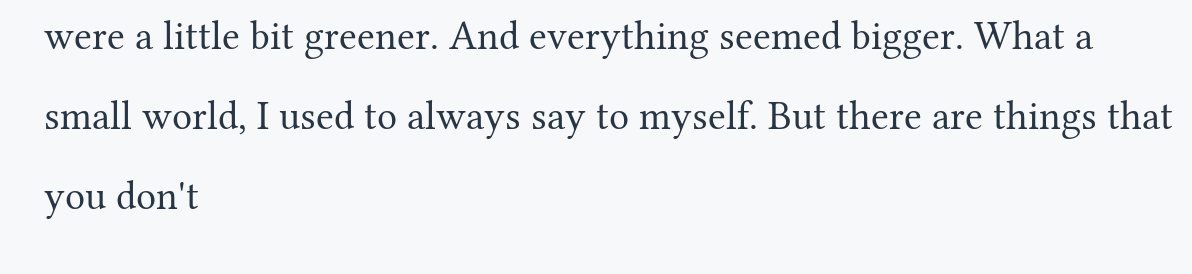were a little bit greener. And everything seemed bigger. What a small world, I used to always say to myself. But there are things that you don't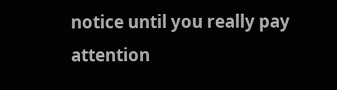notice until you really pay attention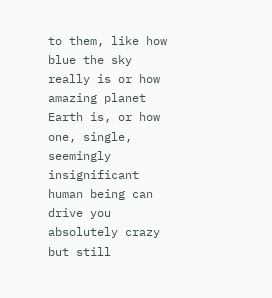to them, like how blue the sky really is or how amazing planet Earth is, or how one, single, seemingly insignificant human being can drive you absolutely crazy but still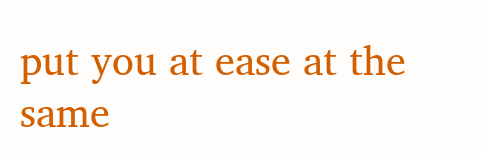put you at ease at the same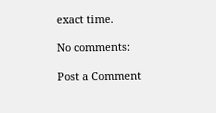exact time.

No comments:

Post a Comment